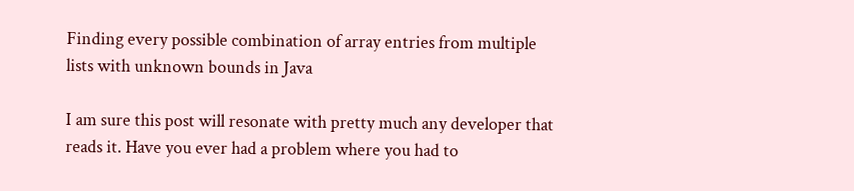Finding every possible combination of array entries from multiple lists with unknown bounds in Java

I am sure this post will resonate with pretty much any developer that reads it. Have you ever had a problem where you had to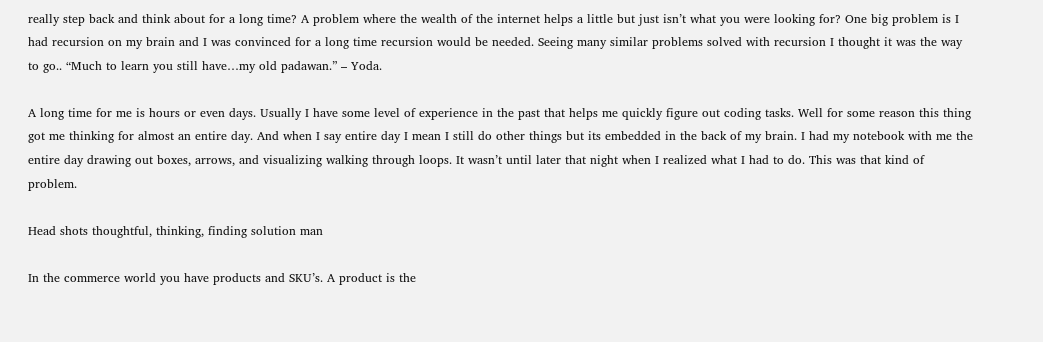really step back and think about for a long time? A problem where the wealth of the internet helps a little but just isn’t what you were looking for? One big problem is I had recursion on my brain and I was convinced for a long time recursion would be needed. Seeing many similar problems solved with recursion I thought it was the way to go.. “Much to learn you still have…my old padawan.” – Yoda.

A long time for me is hours or even days. Usually I have some level of experience in the past that helps me quickly figure out coding tasks. Well for some reason this thing got me thinking for almost an entire day. And when I say entire day I mean I still do other things but its embedded in the back of my brain. I had my notebook with me the entire day drawing out boxes, arrows, and visualizing walking through loops. It wasn’t until later that night when I realized what I had to do. This was that kind of problem.

Head shots thoughtful, thinking, finding solution man

In the commerce world you have products and SKU’s. A product is the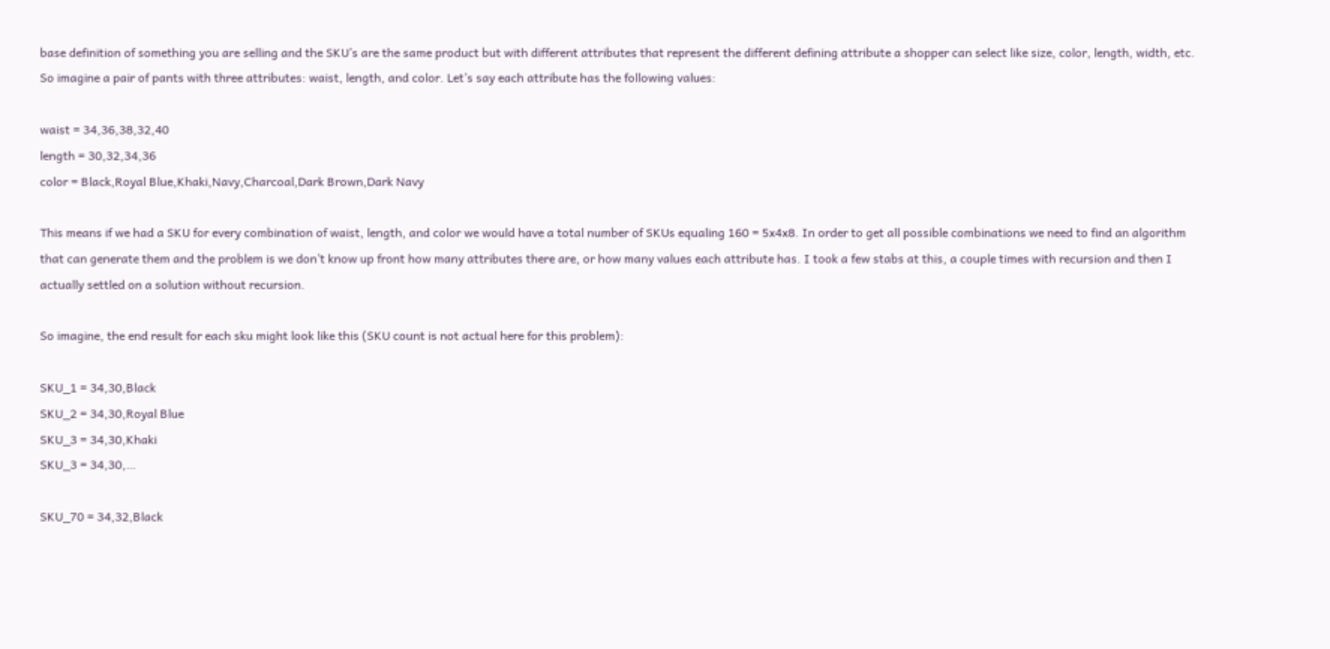base definition of something you are selling and the SKU’s are the same product but with different attributes that represent the different defining attribute a shopper can select like size, color, length, width, etc. So imagine a pair of pants with three attributes: waist, length, and color. Let’s say each attribute has the following values:

waist = 34,36,38,32,40
length = 30,32,34,36
color = Black,Royal Blue,Khaki,Navy,Charcoal,Dark Brown,Dark Navy

This means if we had a SKU for every combination of waist, length, and color we would have a total number of SKUs equaling 160 = 5x4x8. In order to get all possible combinations we need to find an algorithm that can generate them and the problem is we don’t know up front how many attributes there are, or how many values each attribute has. I took a few stabs at this, a couple times with recursion and then I actually settled on a solution without recursion.

So imagine, the end result for each sku might look like this (SKU count is not actual here for this problem):

SKU_1 = 34,30,Black
SKU_2 = 34,30,Royal Blue
SKU_3 = 34,30,Khaki
SKU_3 = 34,30,…

SKU_70 = 34,32,Black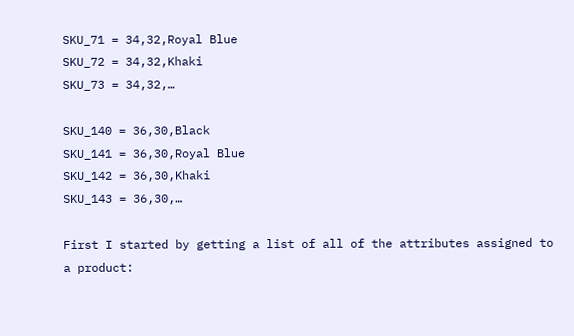SKU_71 = 34,32,Royal Blue
SKU_72 = 34,32,Khaki
SKU_73 = 34,32,…

SKU_140 = 36,30,Black
SKU_141 = 36,30,Royal Blue
SKU_142 = 36,30,Khaki
SKU_143 = 36,30,…

First I started by getting a list of all of the attributes assigned to a product: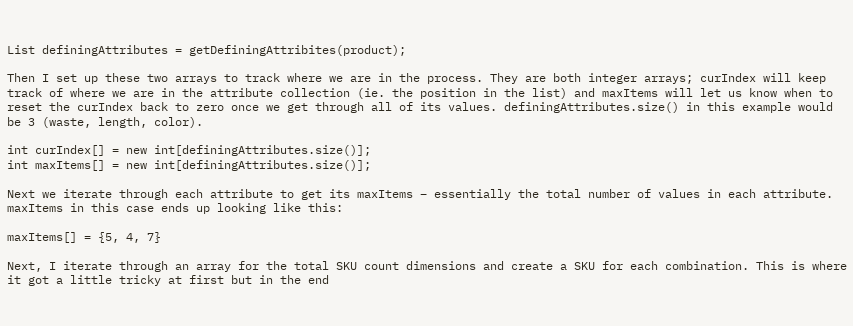List definingAttributes = getDefiningAttribites(product);

Then I set up these two arrays to track where we are in the process. They are both integer arrays; curIndex will keep track of where we are in the attribute collection (ie. the position in the list) and maxItems will let us know when to reset the curIndex back to zero once we get through all of its values. definingAttributes.size() in this example would be 3 (waste, length, color).

int curIndex[] = new int[definingAttributes.size()];
int maxItems[] = new int[definingAttributes.size()];

Next we iterate through each attribute to get its maxItems – essentially the total number of values in each attribute. maxItems in this case ends up looking like this:

maxItems[] = {5, 4, 7}

Next, I iterate through an array for the total SKU count dimensions and create a SKU for each combination. This is where it got a little tricky at first but in the end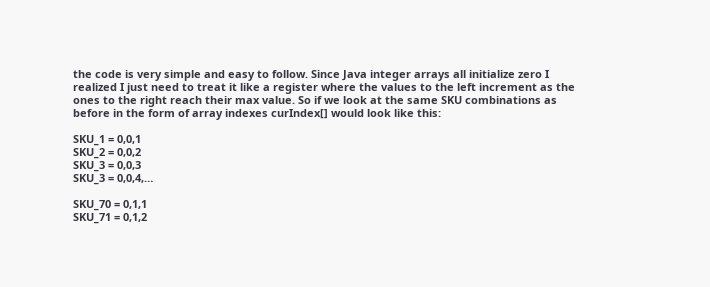the code is very simple and easy to follow. Since Java integer arrays all initialize zero I realized I just need to treat it like a register where the values to the left increment as the ones to the right reach their max value. So if we look at the same SKU combinations as before in the form of array indexes curIndex[] would look like this:

SKU_1 = 0,0,1
SKU_2 = 0,0,2
SKU_3 = 0,0,3
SKU_3 = 0,0,4,…

SKU_70 = 0,1,1
SKU_71 = 0,1,2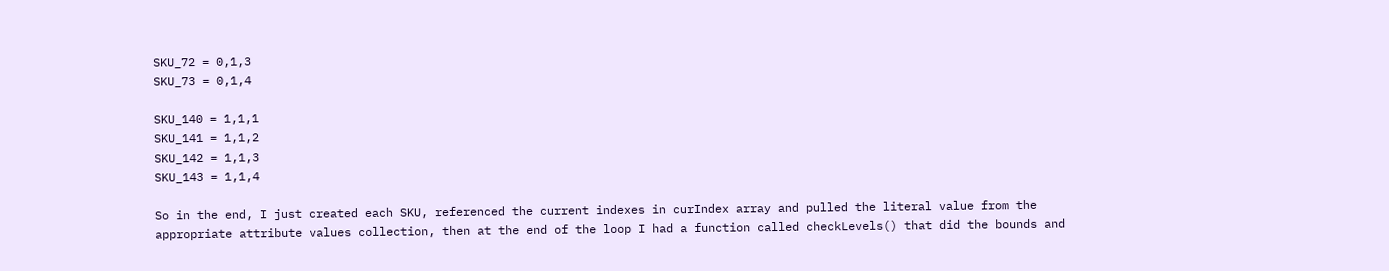SKU_72 = 0,1,3
SKU_73 = 0,1,4

SKU_140 = 1,1,1
SKU_141 = 1,1,2
SKU_142 = 1,1,3
SKU_143 = 1,1,4

So in the end, I just created each SKU, referenced the current indexes in curIndex array and pulled the literal value from the appropriate attribute values collection, then at the end of the loop I had a function called checkLevels() that did the bounds and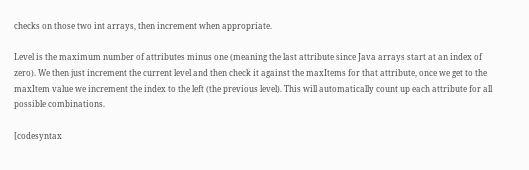checks on those two int arrays, then increment when appropriate.

Level is the maximum number of attributes minus one (meaning the last attribute since Java arrays start at an index of zero). We then just increment the current level and then check it against the maxItems for that attribute, once we get to the maxItem value we increment the index to the left (the previous level). This will automatically count up each attribute for all possible combinations.

[codesyntax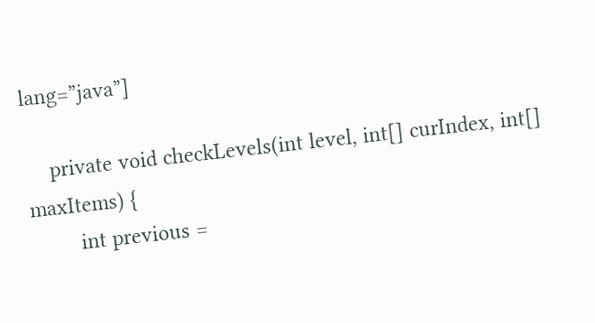lang=”java”]

    private void checkLevels(int level, int[] curIndex, int[] maxItems) {
        int previous =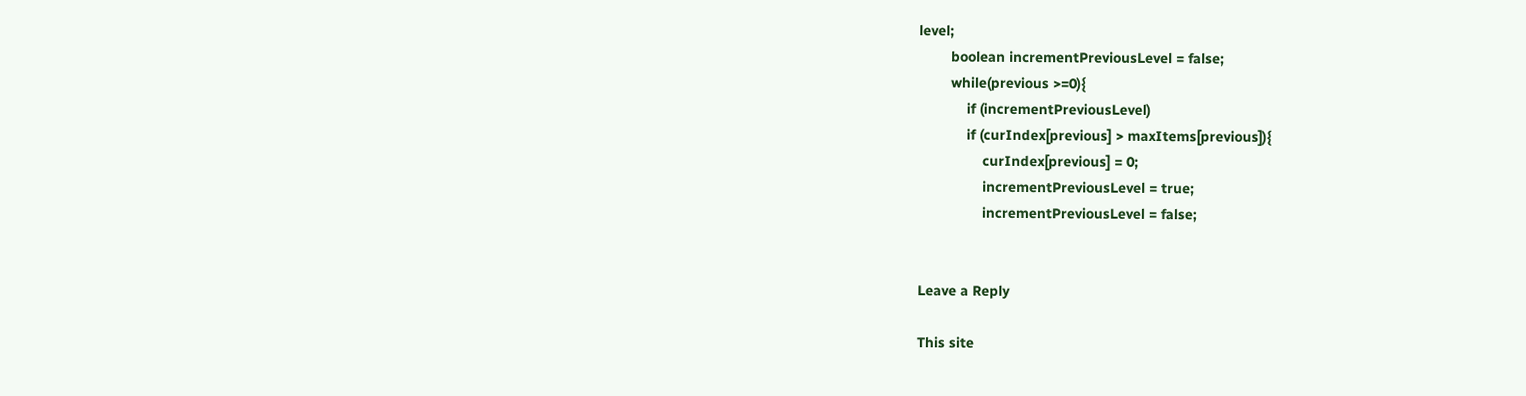level;
        boolean incrementPreviousLevel = false;
        while(previous >=0){
            if (incrementPreviousLevel)
            if (curIndex[previous] > maxItems[previous]){
                curIndex[previous] = 0;
                incrementPreviousLevel = true;
                incrementPreviousLevel = false;


Leave a Reply

This site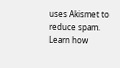uses Akismet to reduce spam. Learn how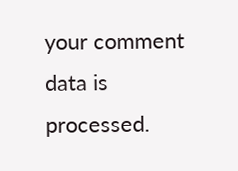your comment data is processed.